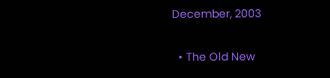December, 2003

  • The Old New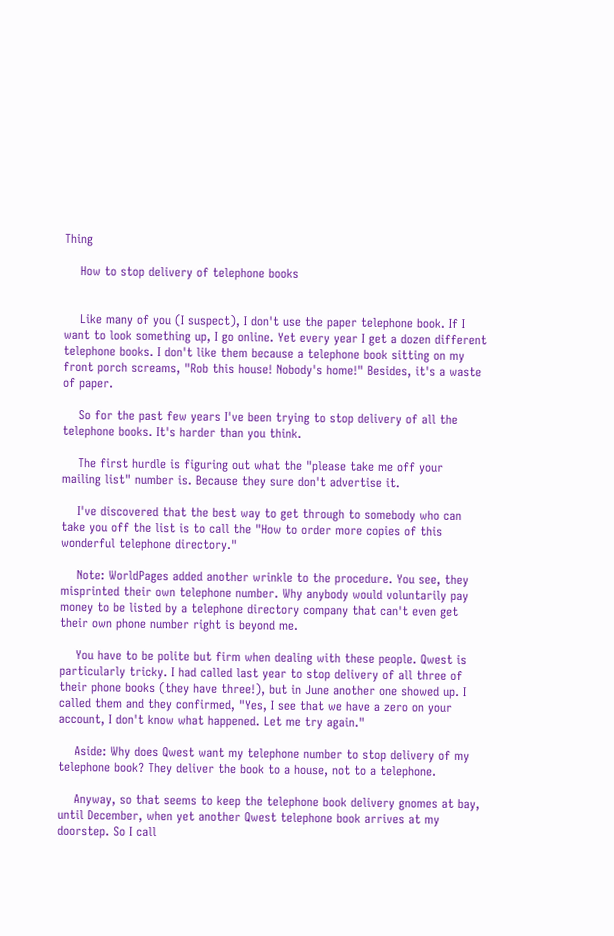Thing

    How to stop delivery of telephone books


    Like many of you (I suspect), I don't use the paper telephone book. If I want to look something up, I go online. Yet every year I get a dozen different telephone books. I don't like them because a telephone book sitting on my front porch screams, "Rob this house! Nobody's home!" Besides, it's a waste of paper.

    So for the past few years I've been trying to stop delivery of all the telephone books. It's harder than you think.

    The first hurdle is figuring out what the "please take me off your mailing list" number is. Because they sure don't advertise it.

    I've discovered that the best way to get through to somebody who can take you off the list is to call the "How to order more copies of this wonderful telephone directory."

    Note: WorldPages added another wrinkle to the procedure. You see, they misprinted their own telephone number. Why anybody would voluntarily pay money to be listed by a telephone directory company that can't even get their own phone number right is beyond me.

    You have to be polite but firm when dealing with these people. Qwest is particularly tricky. I had called last year to stop delivery of all three of their phone books (they have three!), but in June another one showed up. I called them and they confirmed, "Yes, I see that we have a zero on your account, I don't know what happened. Let me try again."

    Aside: Why does Qwest want my telephone number to stop delivery of my telephone book? They deliver the book to a house, not to a telephone.

    Anyway, so that seems to keep the telephone book delivery gnomes at bay, until December, when yet another Qwest telephone book arrives at my doorstep. So I call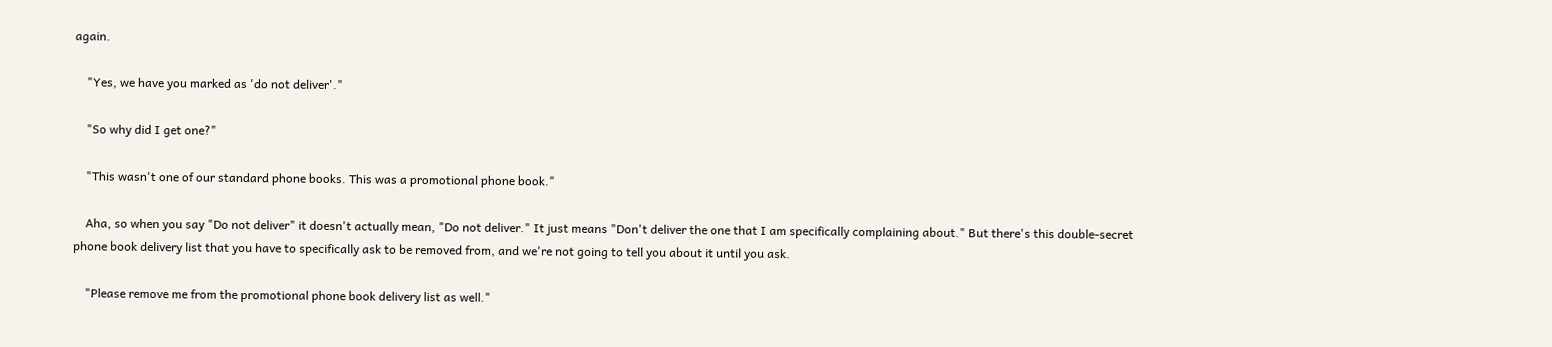again.

    "Yes, we have you marked as 'do not deliver'."

    "So why did I get one?"

    "This wasn't one of our standard phone books. This was a promotional phone book."

    Aha, so when you say "Do not deliver" it doesn't actually mean, "Do not deliver." It just means "Don't deliver the one that I am specifically complaining about." But there's this double-secret phone book delivery list that you have to specifically ask to be removed from, and we're not going to tell you about it until you ask.

    "Please remove me from the promotional phone book delivery list as well."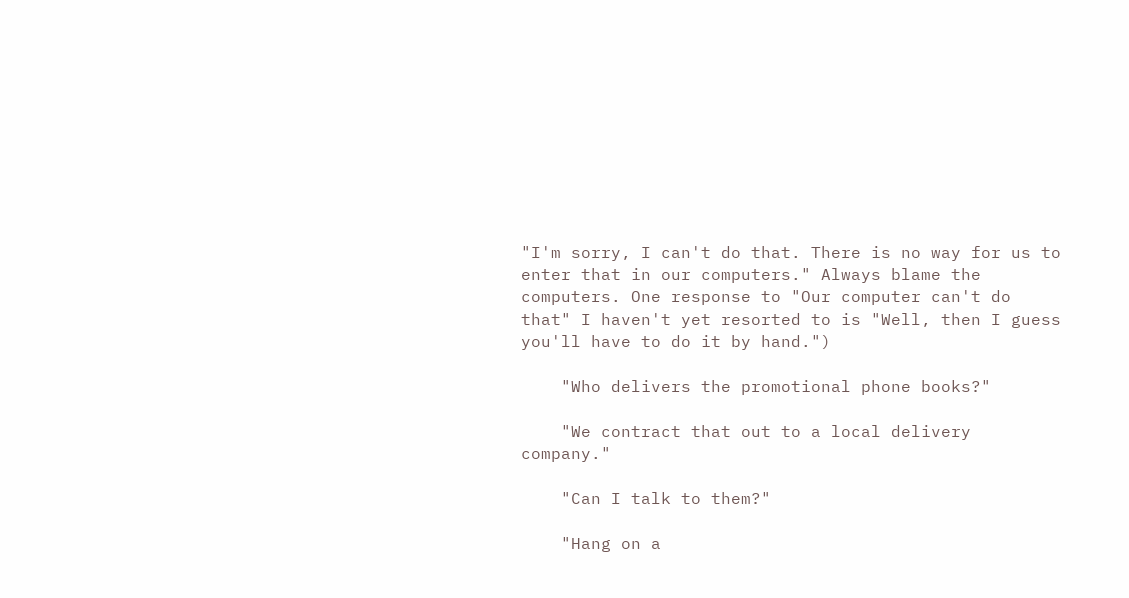"I'm sorry, I can't do that. There is no way for us to enter that in our computers." Always blame the computers. One response to "Our computer can't do that" I haven't yet resorted to is "Well, then I guess you'll have to do it by hand.")

    "Who delivers the promotional phone books?"

    "We contract that out to a local delivery company."

    "Can I talk to them?"

    "Hang on a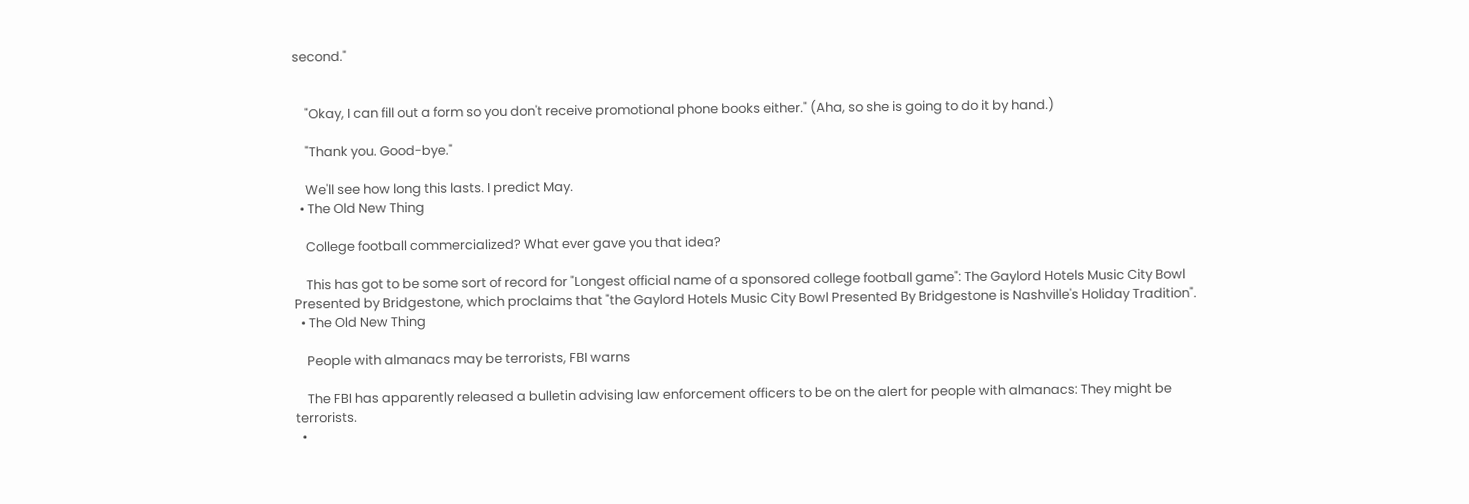second."


    "Okay, I can fill out a form so you don't receive promotional phone books either." (Aha, so she is going to do it by hand.)

    "Thank you. Good-bye."

    We'll see how long this lasts. I predict May.
  • The Old New Thing

    College football commercialized? What ever gave you that idea?

    This has got to be some sort of record for "Longest official name of a sponsored college football game": The Gaylord Hotels Music City Bowl Presented by Bridgestone, which proclaims that "the Gaylord Hotels Music City Bowl Presented By Bridgestone is Nashville's Holiday Tradition".
  • The Old New Thing

    People with almanacs may be terrorists, FBI warns

    The FBI has apparently released a bulletin advising law enforcement officers to be on the alert for people with almanacs: They might be terrorists.
  •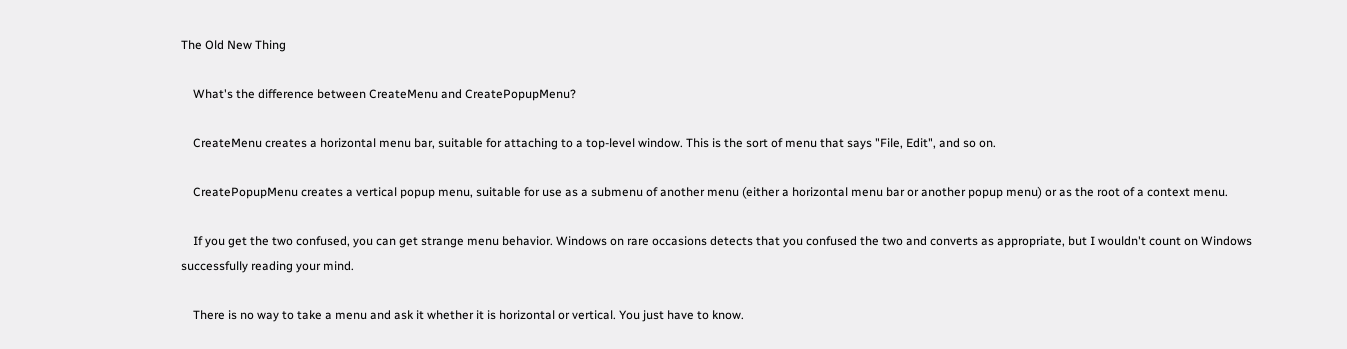The Old New Thing

    What's the difference between CreateMenu and CreatePopupMenu?

    CreateMenu creates a horizontal menu bar, suitable for attaching to a top-level window. This is the sort of menu that says "File, Edit", and so on.

    CreatePopupMenu creates a vertical popup menu, suitable for use as a submenu of another menu (either a horizontal menu bar or another popup menu) or as the root of a context menu.

    If you get the two confused, you can get strange menu behavior. Windows on rare occasions detects that you confused the two and converts as appropriate, but I wouldn't count on Windows successfully reading your mind.

    There is no way to take a menu and ask it whether it is horizontal or vertical. You just have to know.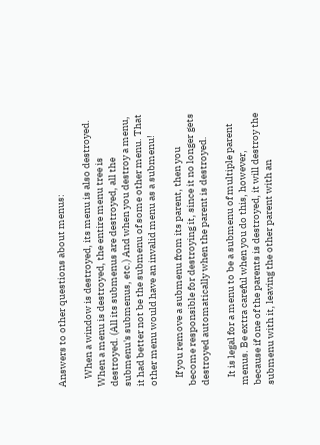Answers to other questions about menus:

    When a window is destroyed, its menu is also destroyed. When a menu is destroyed, the entire menu tree is destroyed. (All its submenus are destroyed, all the submenu's submenus, etc.) And when you destroy a menu, it had better not be the submenu of some other menu. That other menu would have an invalid menu as a submenu!

    If you remove a submenu from its parent, then you become responsible for destroying it, since it no longer gets destroyed automatically when the parent is destroyed.

    It is legal for a menu to be a submenu of multiple parent menus. Be extra careful when you do this, however, because if one of the parents is destroyed, it will destroy the submenu with it, leaving the other parent with an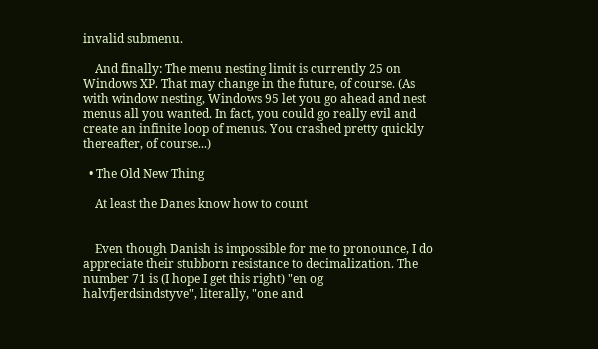invalid submenu.

    And finally: The menu nesting limit is currently 25 on Windows XP. That may change in the future, of course. (As with window nesting, Windows 95 let you go ahead and nest menus all you wanted. In fact, you could go really evil and create an infinite loop of menus. You crashed pretty quickly thereafter, of course...)

  • The Old New Thing

    At least the Danes know how to count


    Even though Danish is impossible for me to pronounce, I do appreciate their stubborn resistance to decimalization. The number 71 is (I hope I get this right) "en og halvfjerdsindstyve", literally, "one and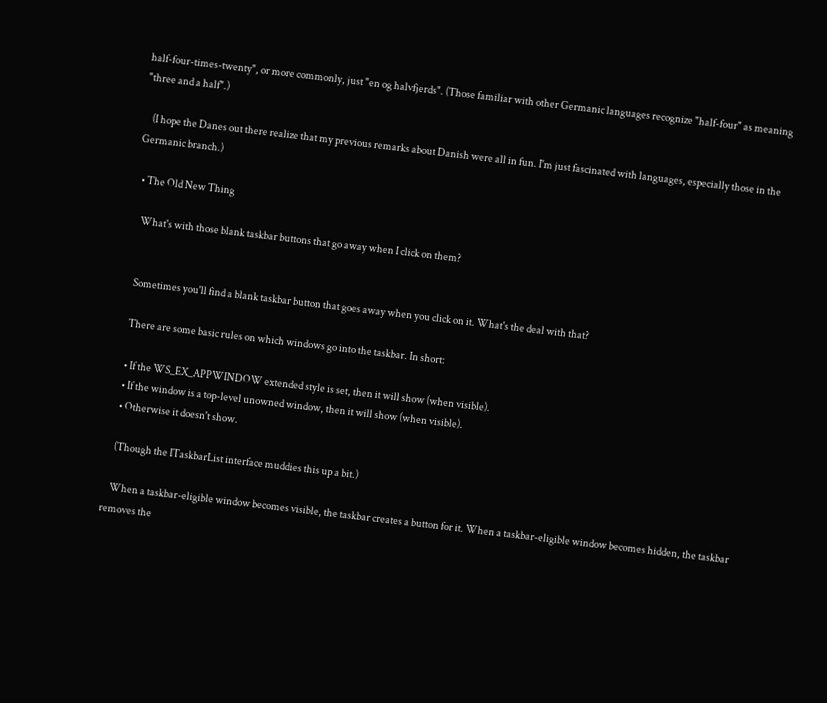half-four-times-twenty", or more commonly, just "en og halvfjerds". (Those familiar with other Germanic languages recognize "half-four" as meaning "three and a half".)

    (I hope the Danes out there realize that my previous remarks about Danish were all in fun. I'm just fascinated with languages, especially those in the Germanic branch.)

  • The Old New Thing

    What's with those blank taskbar buttons that go away when I click on them?


    Sometimes you'll find a blank taskbar button that goes away when you click on it. What's the deal with that?

    There are some basic rules on which windows go into the taskbar. In short:

    • If the WS_EX_APPWINDOW extended style is set, then it will show (when visible).
    • If the window is a top-level unowned window, then it will show (when visible).
    • Otherwise it doesn't show.

    (Though the ITaskbarList interface muddies this up a bit.)

    When a taskbar-eligible window becomes visible, the taskbar creates a button for it. When a taskbar-eligible window becomes hidden, the taskbar removes the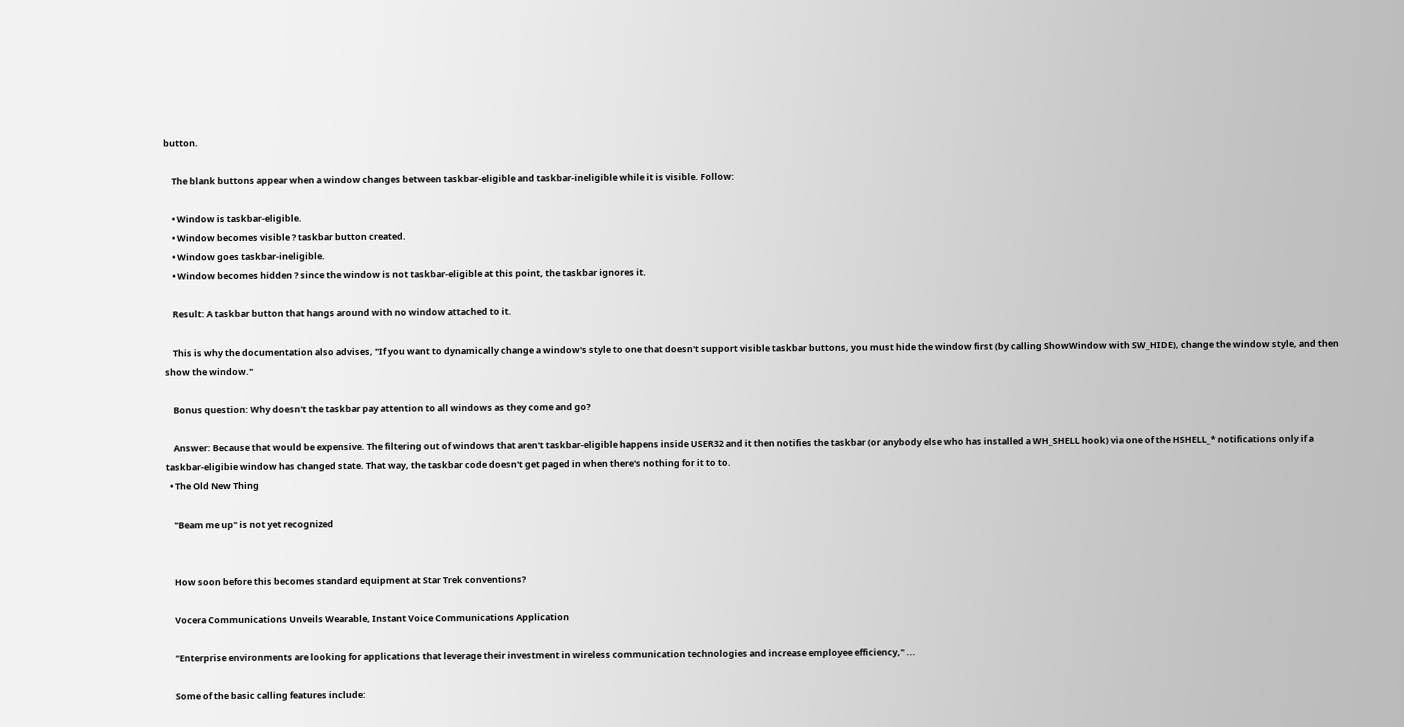button.

    The blank buttons appear when a window changes between taskbar-eligible and taskbar-ineligible while it is visible. Follow:

    • Window is taskbar-eligible.
    • Window becomes visible ? taskbar button created.
    • Window goes taskbar-ineligible.
    • Window becomes hidden ? since the window is not taskbar-eligible at this point, the taskbar ignores it.

    Result: A taskbar button that hangs around with no window attached to it.

    This is why the documentation also advises, "If you want to dynamically change a window's style to one that doesn't support visible taskbar buttons, you must hide the window first (by calling ShowWindow with SW_HIDE), change the window style, and then show the window."

    Bonus question: Why doesn't the taskbar pay attention to all windows as they come and go?

    Answer: Because that would be expensive. The filtering out of windows that aren't taskbar-eligible happens inside USER32 and it then notifies the taskbar (or anybody else who has installed a WH_SHELL hook) via one of the HSHELL_* notifications only if a taskbar-eligibie window has changed state. That way, the taskbar code doesn't get paged in when there's nothing for it to to.
  • The Old New Thing

    "Beam me up" is not yet recognized


    How soon before this becomes standard equipment at Star Trek conventions?

    Vocera Communications Unveils Wearable, Instant Voice Communications Application

    "Enterprise environments are looking for applications that leverage their investment in wireless communication technologies and increase employee efficiency," ...

    Some of the basic calling features include: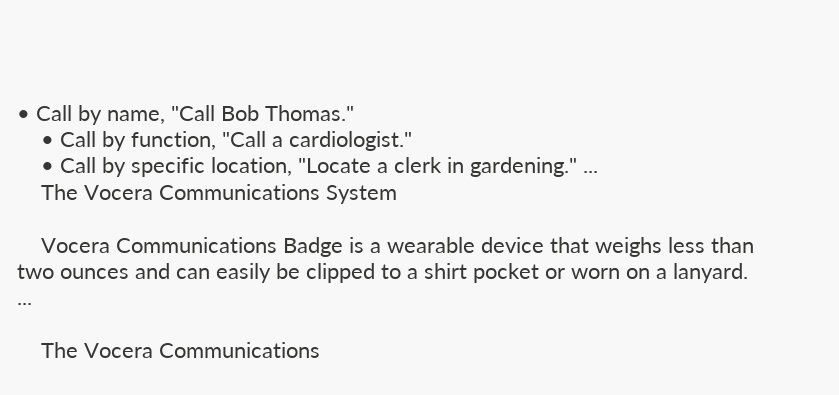• Call by name, "Call Bob Thomas."
    • Call by function, "Call a cardiologist."
    • Call by specific location, "Locate a clerk in gardening." ...
    The Vocera Communications System

    Vocera Communications Badge is a wearable device that weighs less than two ounces and can easily be clipped to a shirt pocket or worn on a lanyard. ...

    The Vocera Communications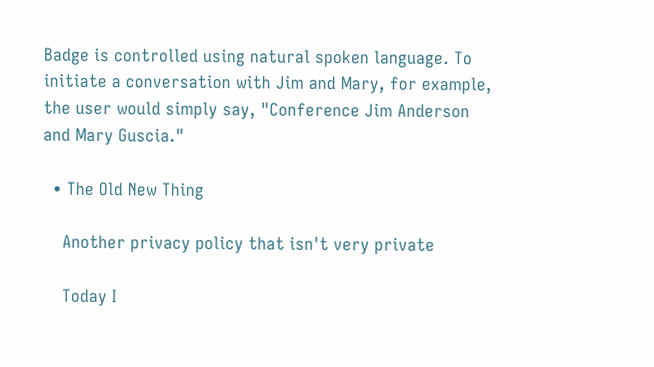Badge is controlled using natural spoken language. To initiate a conversation with Jim and Mary, for example, the user would simply say, "Conference Jim Anderson and Mary Guscia."

  • The Old New Thing

    Another privacy policy that isn't very private

    Today I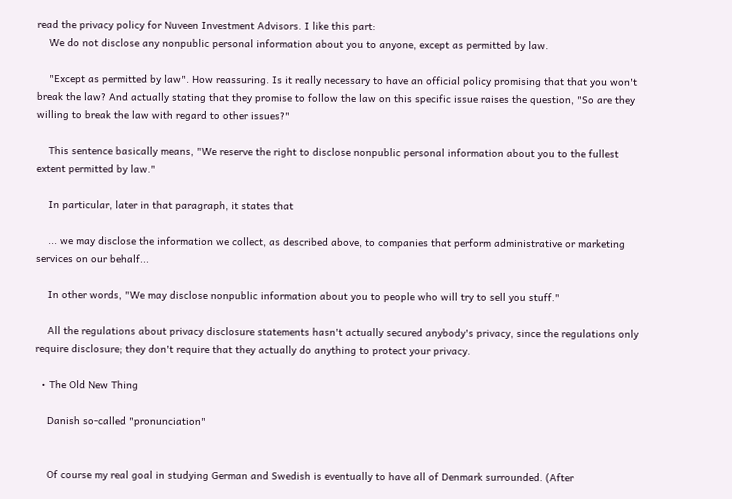read the privacy policy for Nuveen Investment Advisors. I like this part:
    We do not disclose any nonpublic personal information about you to anyone, except as permitted by law.

    "Except as permitted by law". How reassuring. Is it really necessary to have an official policy promising that that you won't break the law? And actually stating that they promise to follow the law on this specific issue raises the question, "So are they willing to break the law with regard to other issues?"

    This sentence basically means, "We reserve the right to disclose nonpublic personal information about you to the fullest extent permitted by law."

    In particular, later in that paragraph, it states that

    ... we may disclose the information we collect, as described above, to companies that perform administrative or marketing services on our behalf...

    In other words, "We may disclose nonpublic information about you to people who will try to sell you stuff."

    All the regulations about privacy disclosure statements hasn't actually secured anybody's privacy, since the regulations only require disclosure; they don't require that they actually do anything to protect your privacy.

  • The Old New Thing

    Danish so-called "pronunciation"


    Of course my real goal in studying German and Swedish is eventually to have all of Denmark surrounded. (After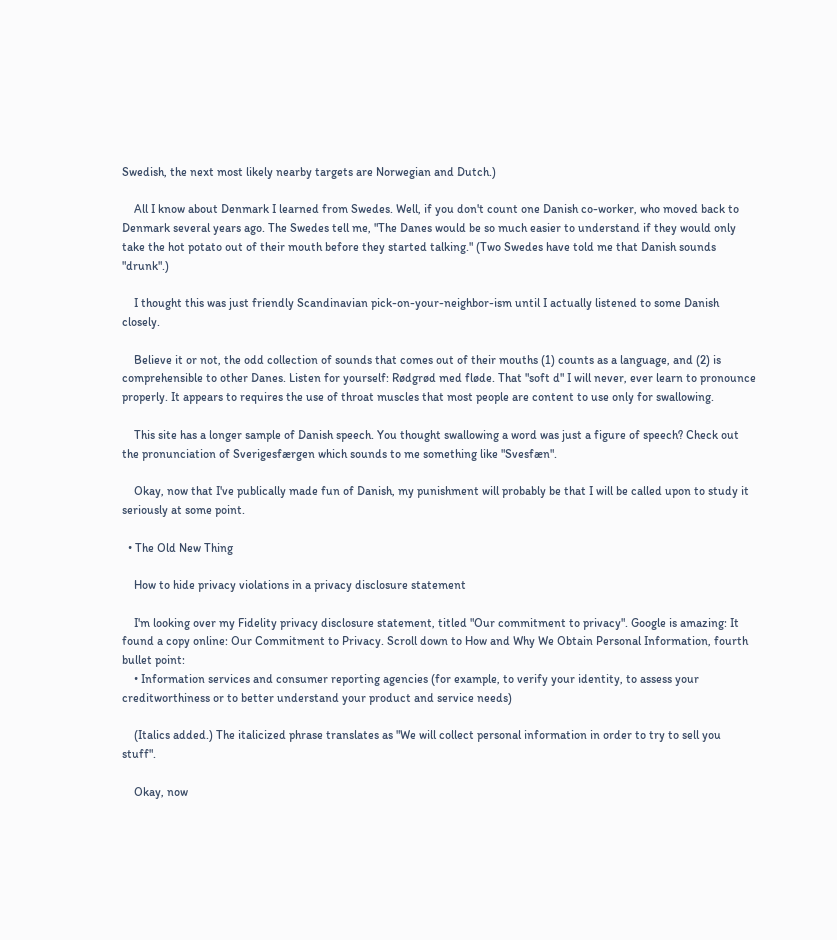Swedish, the next most likely nearby targets are Norwegian and Dutch.)

    All I know about Denmark I learned from Swedes. Well, if you don't count one Danish co-worker, who moved back to Denmark several years ago. The Swedes tell me, "The Danes would be so much easier to understand if they would only take the hot potato out of their mouth before they started talking." (Two Swedes have told me that Danish sounds "drunk".)

    I thought this was just friendly Scandinavian pick-on-your-neighbor-ism until I actually listened to some Danish closely.

    Believe it or not, the odd collection of sounds that comes out of their mouths (1) counts as a language, and (2) is comprehensible to other Danes. Listen for yourself: Rødgrød med fløde. That "soft d" I will never, ever learn to pronounce properly. It appears to requires the use of throat muscles that most people are content to use only for swallowing.

    This site has a longer sample of Danish speech. You thought swallowing a word was just a figure of speech? Check out the pronunciation of Sverigesfærgen which sounds to me something like "Svesfæn".

    Okay, now that I've publically made fun of Danish, my punishment will probably be that I will be called upon to study it seriously at some point.

  • The Old New Thing

    How to hide privacy violations in a privacy disclosure statement

    I'm looking over my Fidelity privacy disclosure statement, titled "Our commitment to privacy". Google is amazing: It found a copy online: Our Commitment to Privacy. Scroll down to How and Why We Obtain Personal Information, fourth bullet point:
    • Information services and consumer reporting agencies (for example, to verify your identity, to assess your creditworthiness or to better understand your product and service needs)

    (Italics added.) The italicized phrase translates as "We will collect personal information in order to try to sell you stuff".

    Okay, now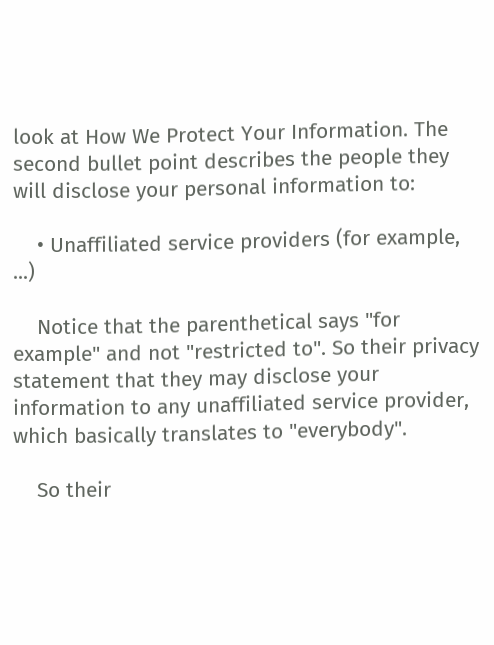look at How We Protect Your Information. The second bullet point describes the people they will disclose your personal information to:

    • Unaffiliated service providers (for example, ...)

    Notice that the parenthetical says "for example" and not "restricted to". So their privacy statement that they may disclose your information to any unaffiliated service provider, which basically translates to "everybody".

    So their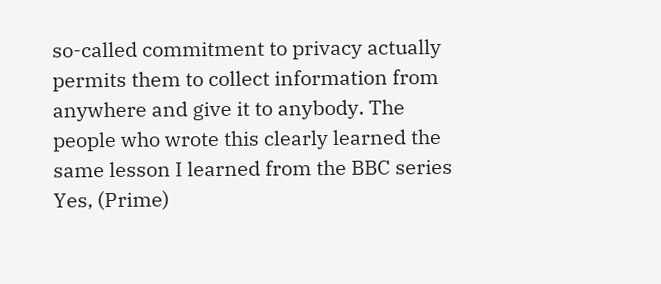so-called commitment to privacy actually permits them to collect information from anywhere and give it to anybody. The people who wrote this clearly learned the same lesson I learned from the BBC series Yes, (Prime)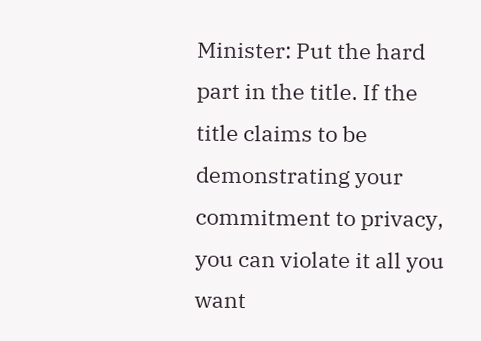Minister: Put the hard part in the title. If the title claims to be demonstrating your commitment to privacy, you can violate it all you want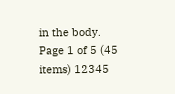in the body.
Page 1 of 5 (45 items) 12345